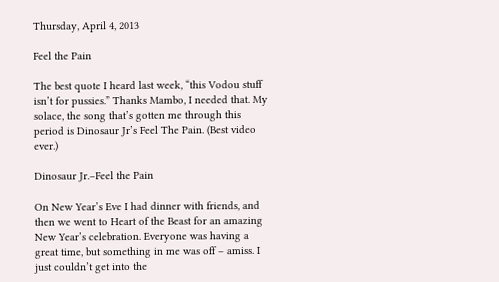Thursday, April 4, 2013

Feel the Pain

The best quote I heard last week, “this Vodou stuff isn’t for pussies.” Thanks Mambo, I needed that. My solace, the song that’s gotten me through this period is Dinosaur Jr’s Feel The Pain. (Best video ever.)

Dinosaur Jr.–Feel the Pain

On New Year’s Eve I had dinner with friends, and then we went to Heart of the Beast for an amazing New Year’s celebration. Everyone was having a great time, but something in me was off – amiss. I just couldn’t get into the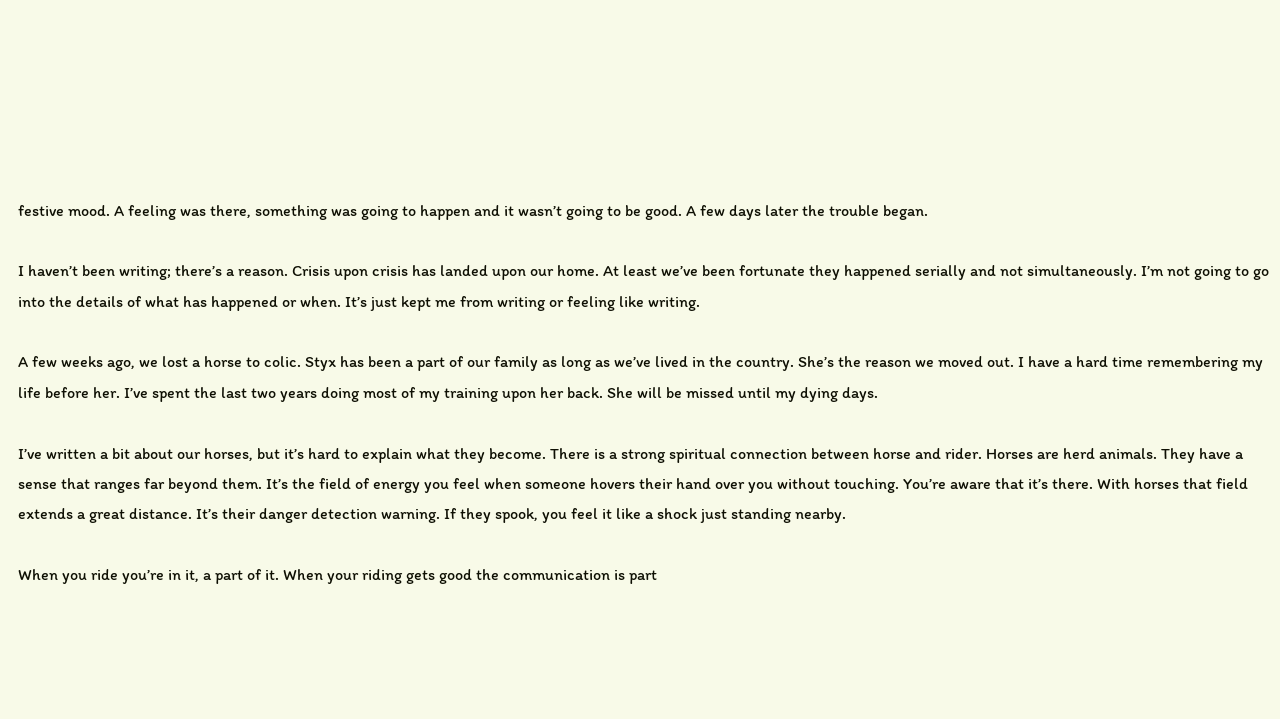festive mood. A feeling was there, something was going to happen and it wasn’t going to be good. A few days later the trouble began.

I haven’t been writing; there’s a reason. Crisis upon crisis has landed upon our home. At least we’ve been fortunate they happened serially and not simultaneously. I’m not going to go into the details of what has happened or when. It’s just kept me from writing or feeling like writing.

A few weeks ago, we lost a horse to colic. Styx has been a part of our family as long as we’ve lived in the country. She’s the reason we moved out. I have a hard time remembering my life before her. I’ve spent the last two years doing most of my training upon her back. She will be missed until my dying days.

I’ve written a bit about our horses, but it’s hard to explain what they become. There is a strong spiritual connection between horse and rider. Horses are herd animals. They have a sense that ranges far beyond them. It’s the field of energy you feel when someone hovers their hand over you without touching. You’re aware that it’s there. With horses that field extends a great distance. It’s their danger detection warning. If they spook, you feel it like a shock just standing nearby.

When you ride you’re in it, a part of it. When your riding gets good the communication is part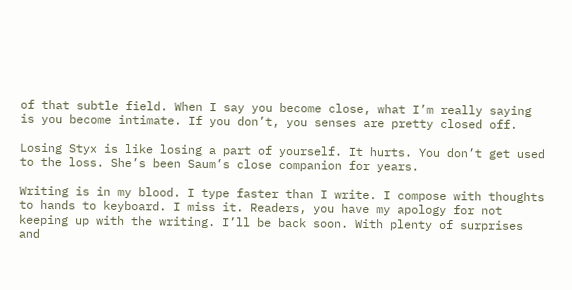of that subtle field. When I say you become close, what I’m really saying is you become intimate. If you don’t, you senses are pretty closed off.

Losing Styx is like losing a part of yourself. It hurts. You don’t get used to the loss. She’s been Saum’s close companion for years.

Writing is in my blood. I type faster than I write. I compose with thoughts to hands to keyboard. I miss it. Readers, you have my apology for not keeping up with the writing. I’ll be back soon. With plenty of surprises and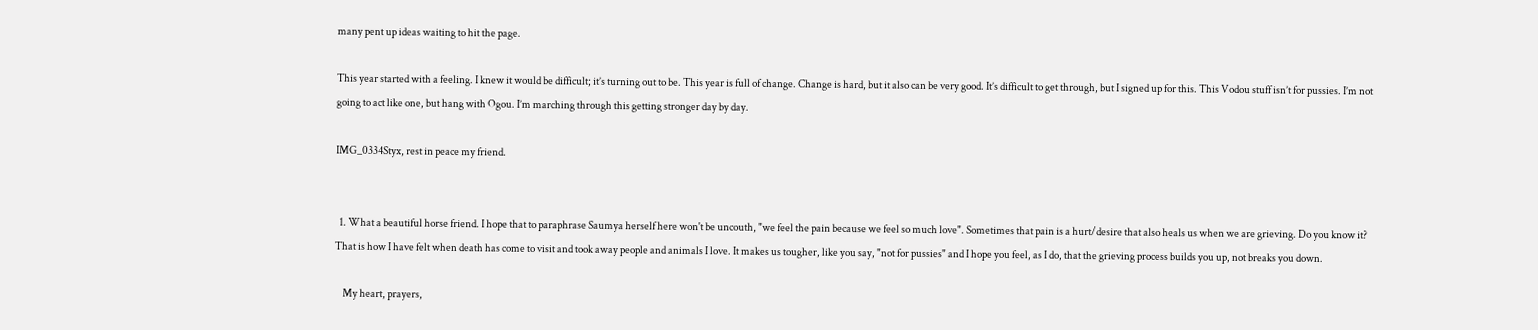many pent up ideas waiting to hit the page.

This year started with a feeling. I knew it would be difficult; it’s turning out to be. This year is full of change. Change is hard, but it also can be very good. It’s difficult to get through, but I signed up for this. This Vodou stuff isn’t for pussies. I’m not going to act like one, but hang with Ogou. I’m marching through this getting stronger day by day.

IMG_0334Styx, rest in peace my friend.


  1. What a beautiful horse friend. I hope that to paraphrase Saumya herself here won't be uncouth, "we feel the pain because we feel so much love". Sometimes that pain is a hurt/desire that also heals us when we are grieving. Do you know it? That is how I have felt when death has come to visit and took away people and animals I love. It makes us tougher, like you say, "not for pussies" and I hope you feel, as I do, that the grieving process builds you up, not breaks you down.

    My heart, prayers,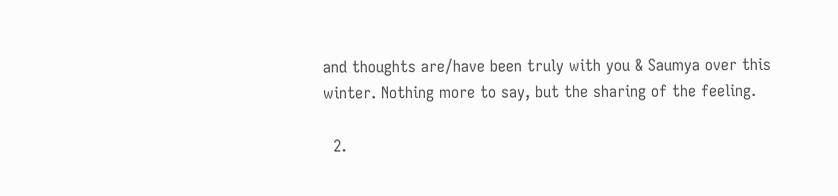and thoughts are/have been truly with you & Saumya over this winter. Nothing more to say, but the sharing of the feeling.

  2.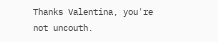Thanks Valentina, you're not uncouth.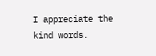I appreciate the kind words.